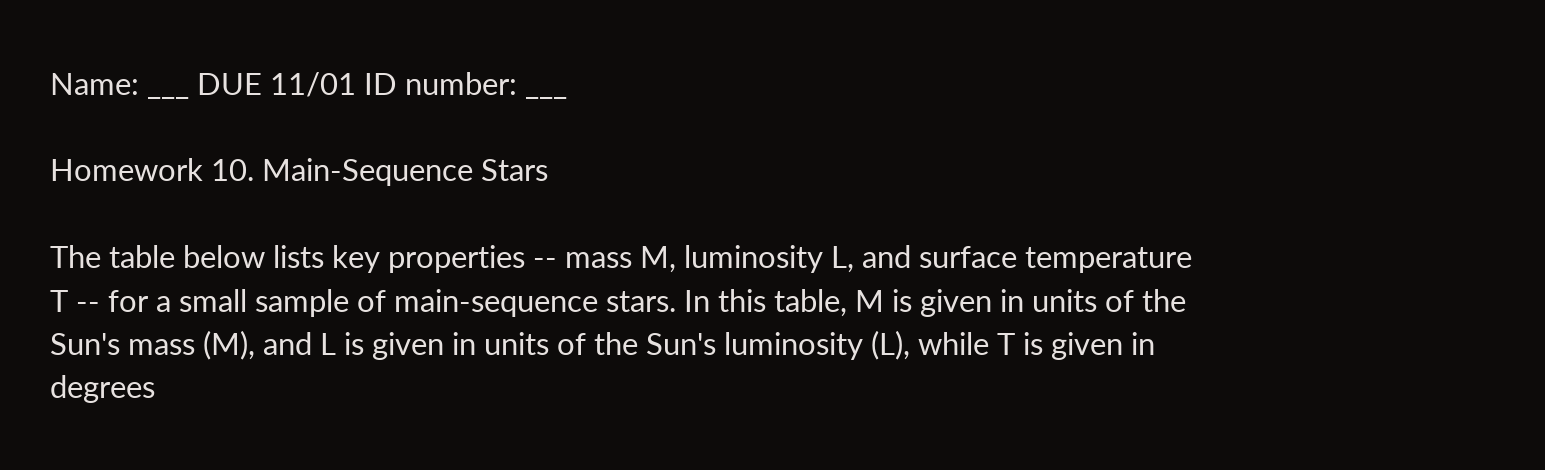Name: ___ DUE 11/01 ID number: ___

Homework 10. Main-Sequence Stars

The table below lists key properties -- mass M, luminosity L, and surface temperature T -- for a small sample of main-sequence stars. In this table, M is given in units of the Sun's mass (M), and L is given in units of the Sun's luminosity (L), while T is given in degrees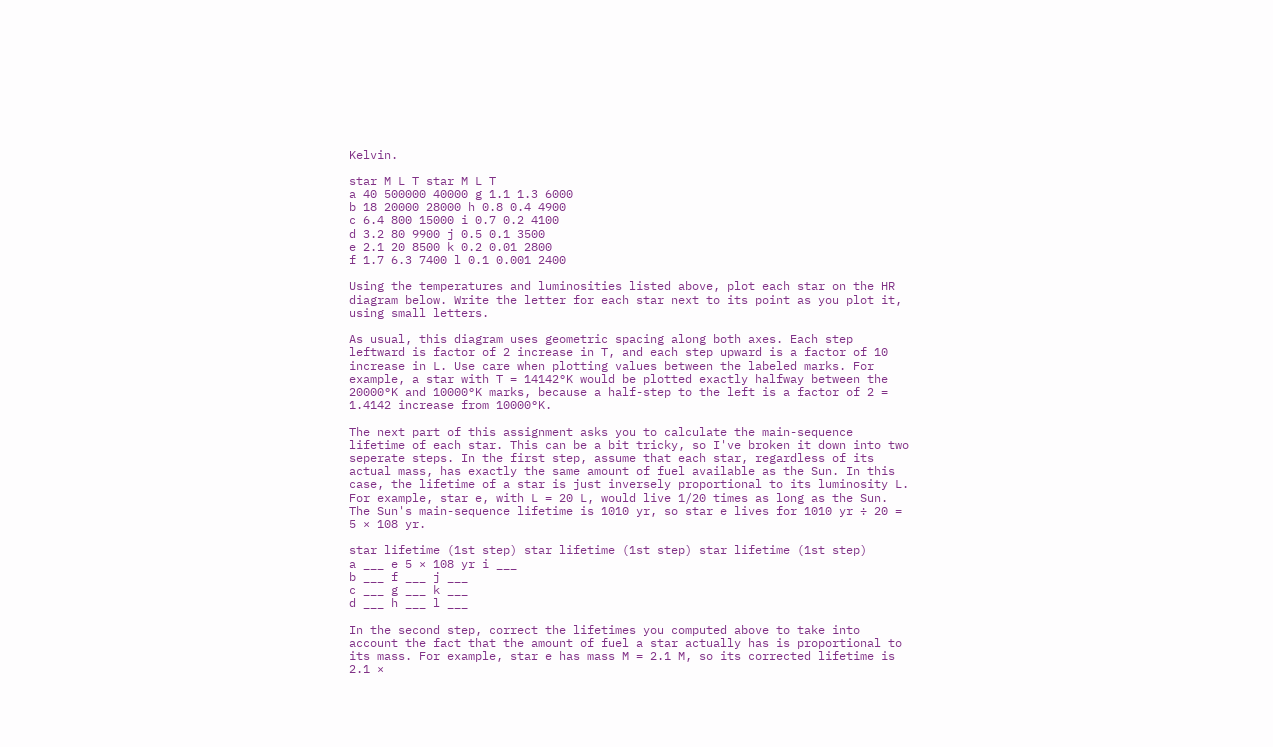Kelvin.

star M L T star M L T
a 40 500000 40000 g 1.1 1.3 6000
b 18 20000 28000 h 0.8 0.4 4900
c 6.4 800 15000 i 0.7 0.2 4100
d 3.2 80 9900 j 0.5 0.1 3500
e 2.1 20 8500 k 0.2 0.01 2800
f 1.7 6.3 7400 l 0.1 0.001 2400

Using the temperatures and luminosities listed above, plot each star on the HR diagram below. Write the letter for each star next to its point as you plot it, using small letters.

As usual, this diagram uses geometric spacing along both axes. Each step leftward is factor of 2 increase in T, and each step upward is a factor of 10 increase in L. Use care when plotting values between the labeled marks. For example, a star with T = 14142°K would be plotted exactly halfway between the 20000°K and 10000°K marks, because a half-step to the left is a factor of 2 = 1.4142 increase from 10000°K.

The next part of this assignment asks you to calculate the main-sequence lifetime of each star. This can be a bit tricky, so I've broken it down into two seperate steps. In the first step, assume that each star, regardless of its actual mass, has exactly the same amount of fuel available as the Sun. In this case, the lifetime of a star is just inversely proportional to its luminosity L. For example, star e, with L = 20 L, would live 1/20 times as long as the Sun. The Sun's main-sequence lifetime is 1010 yr, so star e lives for 1010 yr ÷ 20 = 5 × 108 yr.

star lifetime (1st step) star lifetime (1st step) star lifetime (1st step)
a ___ e 5 × 108 yr i ___
b ___ f ___ j ___
c ___ g ___ k ___
d ___ h ___ l ___

In the second step, correct the lifetimes you computed above to take into account the fact that the amount of fuel a star actually has is proportional to its mass. For example, star e has mass M = 2.1 M, so its corrected lifetime is 2.1 ×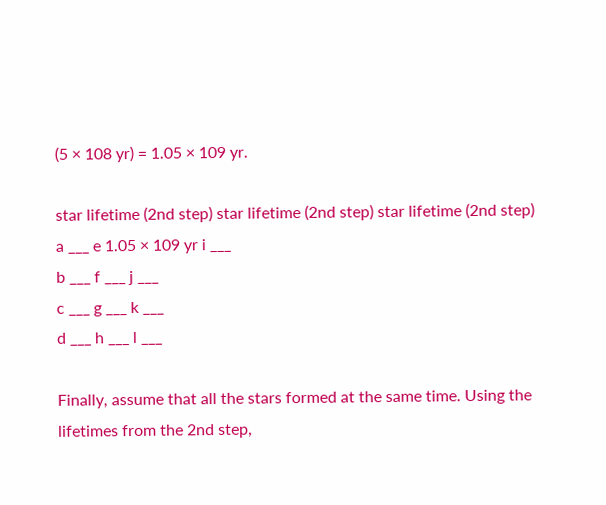(5 × 108 yr) = 1.05 × 109 yr.

star lifetime (2nd step) star lifetime (2nd step) star lifetime (2nd step)
a ___ e 1.05 × 109 yr i ___
b ___ f ___ j ___
c ___ g ___ k ___
d ___ h ___ l ___

Finally, assume that all the stars formed at the same time. Using the lifetimes from the 2nd step,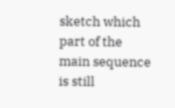sketch which part of the main sequence is still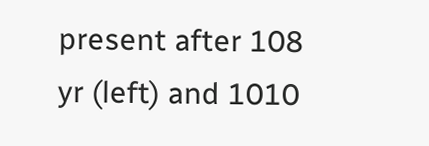present after 108 yr (left) and 1010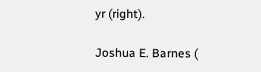yr (right).

Joshua E. Barnes (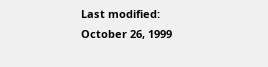Last modified: October 26, 1999